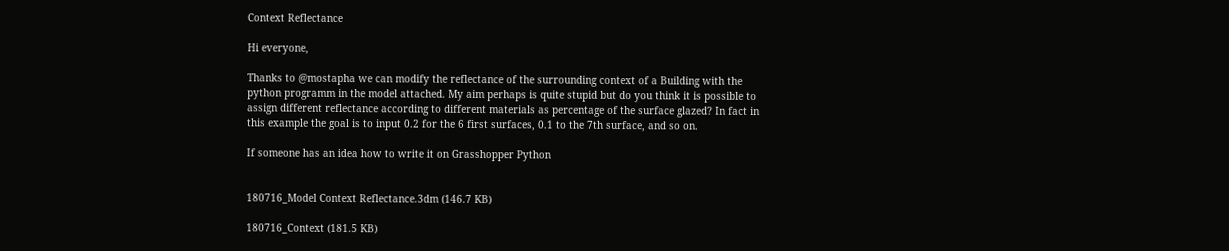Context Reflectance

Hi everyone,

Thanks to @mostapha we can modify the reflectance of the surrounding context of a Building with the python programm in the model attached. My aim perhaps is quite stupid but do you think it is possible to assign different reflectance according to different materials as percentage of the surface glazed? In fact in this example the goal is to input 0.2 for the 6 first surfaces, 0.1 to the 7th surface, and so on.

If someone has an idea how to write it on Grasshopper Python


180716_Model Context Reflectance.3dm (146.7 KB)

180716_Context (181.5 KB)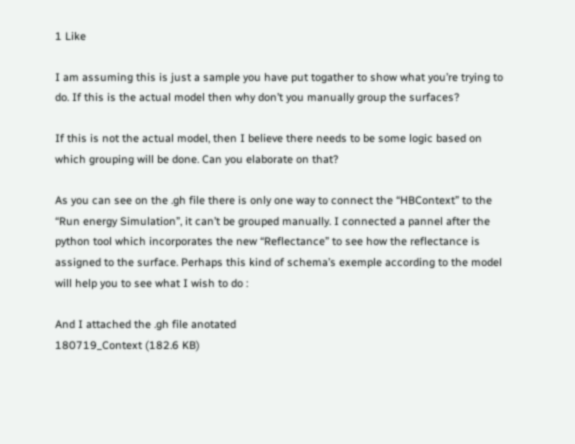1 Like

I am assuming this is just a sample you have put togather to show what you’re trying to do. If this is the actual model then why don’t you manually group the surfaces?

If this is not the actual model, then I believe there needs to be some logic based on which grouping will be done. Can you elaborate on that?

As you can see on the .gh file there is only one way to connect the “HBContext” to the “Run energy Simulation”, it can’t be grouped manually. I connected a pannel after the python tool which incorporates the new “Reflectance” to see how the reflectance is assigned to the surface. Perhaps this kind of schema’s exemple according to the model will help you to see what I wish to do :

And I attached the .gh file anotated
180719_Context (182.6 KB)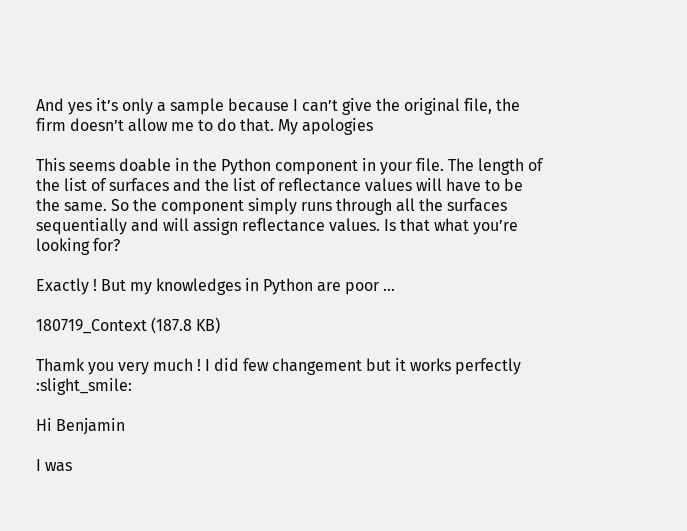And yes it’s only a sample because I can’t give the original file, the firm doesn’t allow me to do that. My apologies

This seems doable in the Python component in your file. The length of the list of surfaces and the list of reflectance values will have to be the same. So the component simply runs through all the surfaces sequentially and will assign reflectance values. Is that what you’re looking for?

Exactly ! But my knowledges in Python are poor …

180719_Context (187.8 KB)

Thamk you very much ! I did few changement but it works perfectly :slight_smile:

Hi Benjamin

I was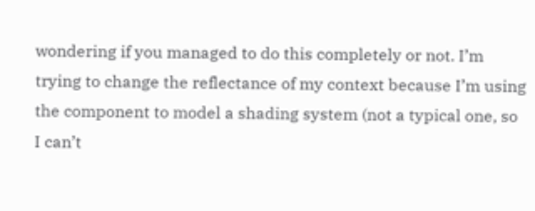wondering if you managed to do this completely or not. I’m trying to change the reflectance of my context because I’m using the component to model a shading system (not a typical one, so I can’t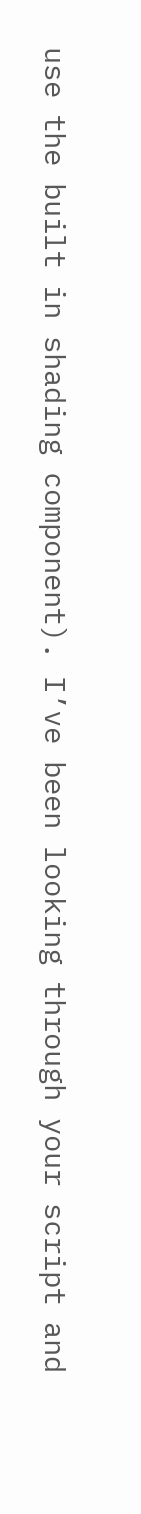use the built in shading component). I’ve been looking through your script and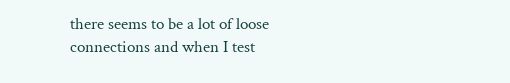there seems to be a lot of loose connections and when I test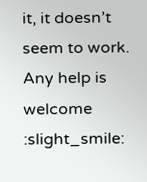it, it doesn’t seem to work. Any help is welcome :slight_smile: